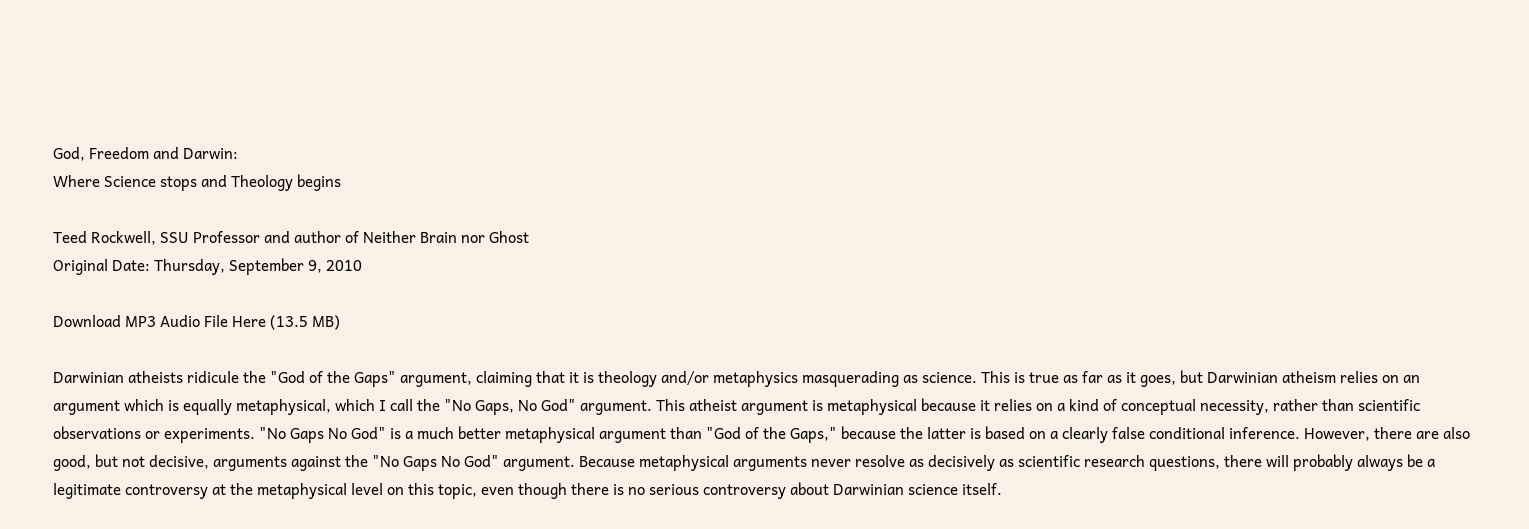God, Freedom and Darwin:
Where Science stops and Theology begins

Teed Rockwell, SSU Professor and author of Neither Brain nor Ghost
Original Date: Thursday, September 9, 2010

Download MP3 Audio File Here (13.5 MB)

Darwinian atheists ridicule the "God of the Gaps" argument, claiming that it is theology and/or metaphysics masquerading as science. This is true as far as it goes, but Darwinian atheism relies on an argument which is equally metaphysical, which I call the "No Gaps, No God" argument. This atheist argument is metaphysical because it relies on a kind of conceptual necessity, rather than scientific observations or experiments. "No Gaps No God" is a much better metaphysical argument than "God of the Gaps," because the latter is based on a clearly false conditional inference. However, there are also good, but not decisive, arguments against the "No Gaps No God" argument. Because metaphysical arguments never resolve as decisively as scientific research questions, there will probably always be a legitimate controversy at the metaphysical level on this topic, even though there is no serious controversy about Darwinian science itself.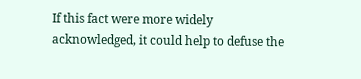If this fact were more widely acknowledged, it could help to defuse the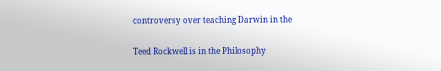controversy over teaching Darwin in the

Teed Rockwell is in the Philosophy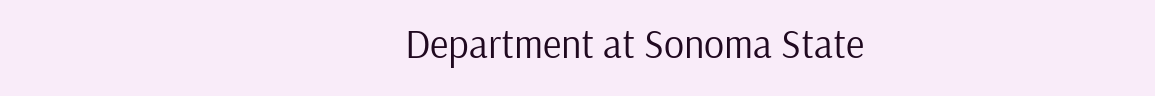Department at Sonoma State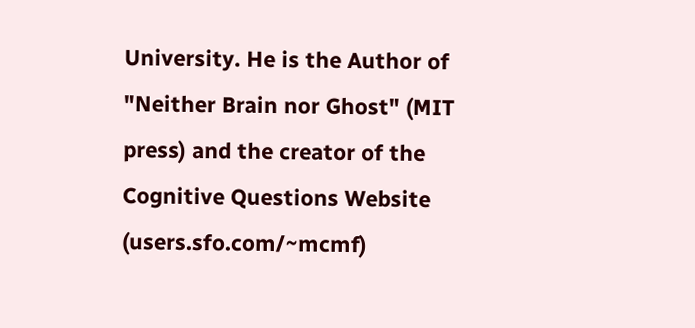University. He is the Author of "Neither Brain nor Ghost" (MIT press) and the creator of the Cognitive Questions Website (users.sfo.com/~mcmf)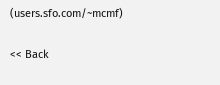(users.sfo.com/~mcmf)

<< Back